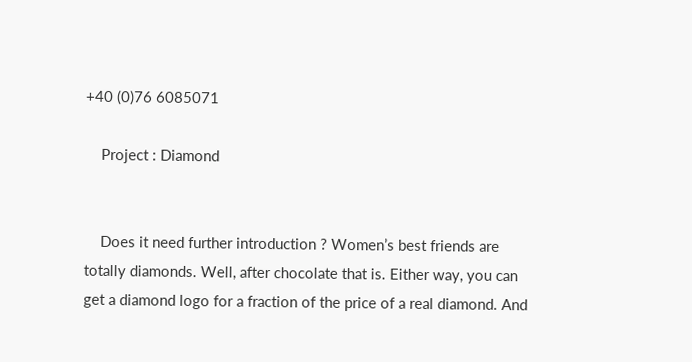+40 (0)76 6085071

    Project : Diamond


    Does it need further introduction ? Women’s best friends are totally diamonds. Well, after chocolate that is. Either way, you can get a diamond logo for a fraction of the price of a real diamond. And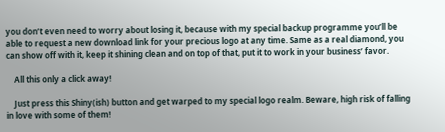you don’t even need to worry about losing it, because with my special backup programme you’ll be able to request a new download link for your precious logo at any time. Same as a real diamond, you can show off with it, keep it shining clean and on top of that, put it to work in your business’ favor.

    All this only a click away!

    Just press this Shiny(ish) button and get warped to my special logo realm. Beware, high risk of falling in love with some of them!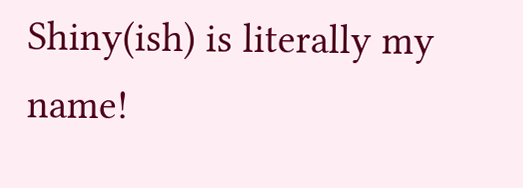Shiny(ish) is literally my name!